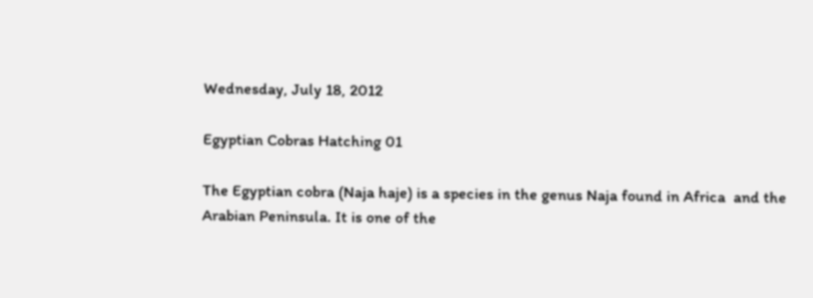Wednesday, July 18, 2012

Egyptian Cobras Hatching 01

The Egyptian cobra (Naja haje) is a species in the genus Naja found in Africa  and the Arabian Peninsula. It is one of the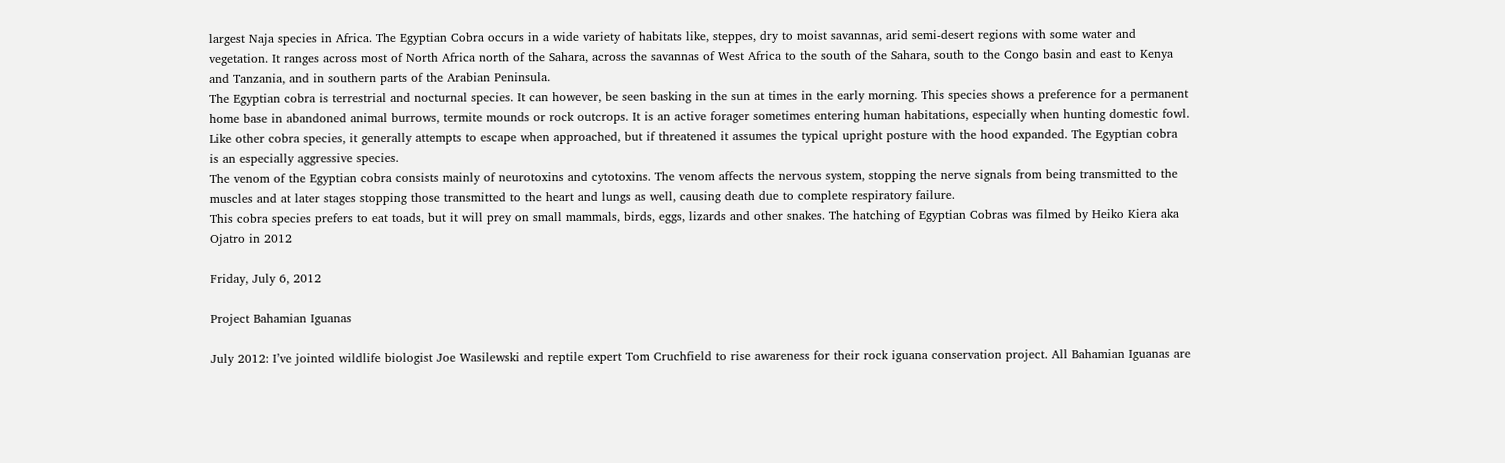largest Naja species in Africa. The Egyptian Cobra occurs in a wide variety of habitats like, steppes, dry to moist savannas, arid semi-desert regions with some water and vegetation. It ranges across most of North Africa north of the Sahara, across the savannas of West Africa to the south of the Sahara, south to the Congo basin and east to Kenya and Tanzania, and in southern parts of the Arabian Peninsula.
The Egyptian cobra is terrestrial and nocturnal species. It can however, be seen basking in the sun at times in the early morning. This species shows a preference for a permanent home base in abandoned animal burrows, termite mounds or rock outcrops. It is an active forager sometimes entering human habitations, especially when hunting domestic fowl. Like other cobra species, it generally attempts to escape when approached, but if threatened it assumes the typical upright posture with the hood expanded. The Egyptian cobra is an especially aggressive species.
The venom of the Egyptian cobra consists mainly of neurotoxins and cytotoxins. The venom affects the nervous system, stopping the nerve signals from being transmitted to the muscles and at later stages stopping those transmitted to the heart and lungs as well, causing death due to complete respiratory failure.
This cobra species prefers to eat toads, but it will prey on small mammals, birds, eggs, lizards and other snakes. The hatching of Egyptian Cobras was filmed by Heiko Kiera aka Ojatro in 2012

Friday, July 6, 2012

Project Bahamian Iguanas

July 2012: I’ve jointed wildlife biologist Joe Wasilewski and reptile expert Tom Cruchfield to rise awareness for their rock iguana conservation project. All Bahamian Iguanas are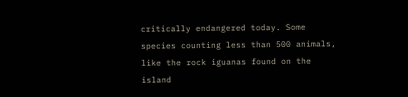critically endangered today. Some species counting less than 500 animals, like the rock iguanas found on the island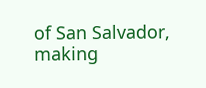of San Salvador, making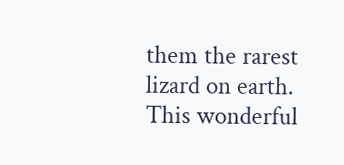them the rarest lizard on earth. This wonderful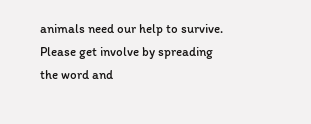animals need our help to survive. Please get involve by spreading the word and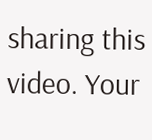sharing this video. Your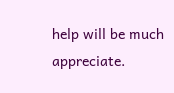help will be much appreciate.